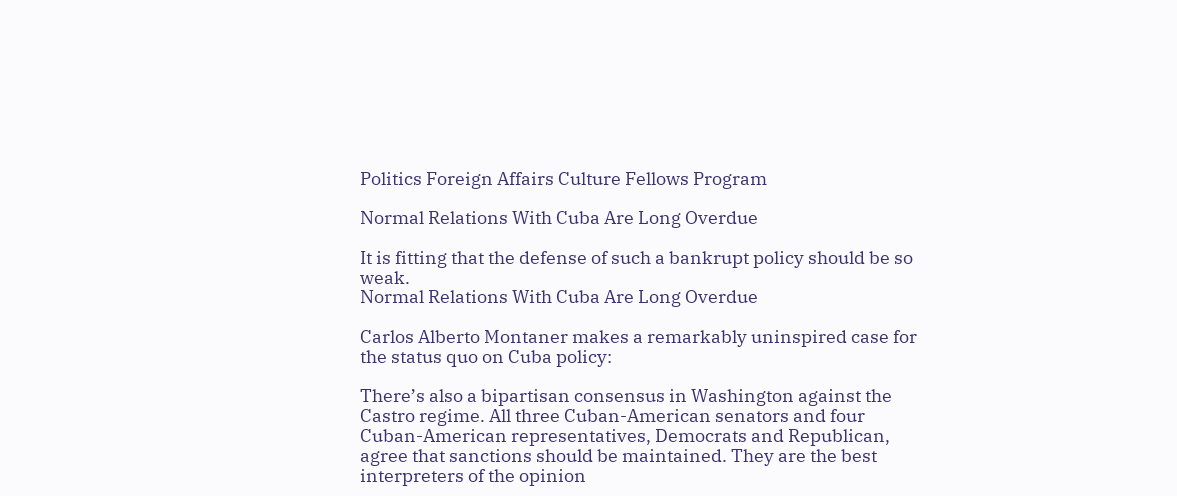Politics Foreign Affairs Culture Fellows Program

Normal Relations With Cuba Are Long Overdue

It is fitting that the defense of such a bankrupt policy should be so weak.
Normal Relations With Cuba Are Long Overdue

Carlos Alberto Montaner makes a remarkably uninspired case for the status quo on Cuba policy:

There’s also a bipartisan consensus in Washington against the Castro regime. All three Cuban-American senators and four Cuban-American representatives, Democrats and Republican, agree that sanctions should be maintained. They are the best interpreters of the opinion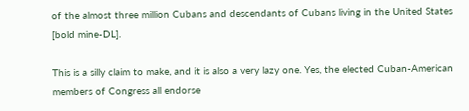of the almost three million Cubans and descendants of Cubans living in the United States [bold mine-DL].

This is a silly claim to make, and it is also a very lazy one. Yes, the elected Cuban-American members of Congress all endorse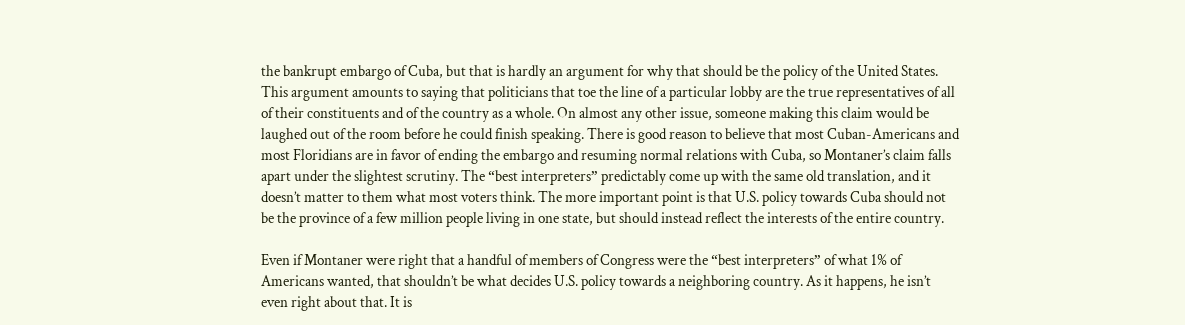the bankrupt embargo of Cuba, but that is hardly an argument for why that should be the policy of the United States. This argument amounts to saying that politicians that toe the line of a particular lobby are the true representatives of all of their constituents and of the country as a whole. On almost any other issue, someone making this claim would be laughed out of the room before he could finish speaking. There is good reason to believe that most Cuban-Americans and most Floridians are in favor of ending the embargo and resuming normal relations with Cuba, so Montaner’s claim falls apart under the slightest scrutiny. The “best interpreters” predictably come up with the same old translation, and it doesn’t matter to them what most voters think. The more important point is that U.S. policy towards Cuba should not be the province of a few million people living in one state, but should instead reflect the interests of the entire country.

Even if Montaner were right that a handful of members of Congress were the “best interpreters” of what 1% of Americans wanted, that shouldn’t be what decides U.S. policy towards a neighboring country. As it happens, he isn’t even right about that. It is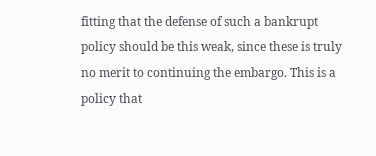fitting that the defense of such a bankrupt policy should be this weak, since these is truly no merit to continuing the embargo. This is a policy that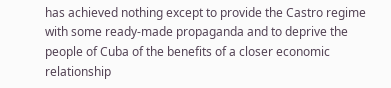has achieved nothing except to provide the Castro regime with some ready-made propaganda and to deprive the people of Cuba of the benefits of a closer economic relationship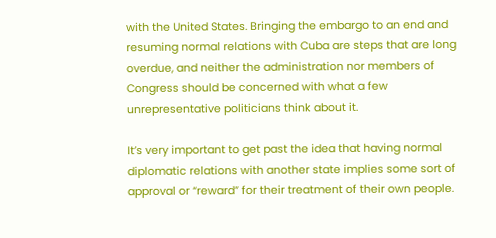with the United States. Bringing the embargo to an end and resuming normal relations with Cuba are steps that are long overdue, and neither the administration nor members of Congress should be concerned with what a few unrepresentative politicians think about it.

It’s very important to get past the idea that having normal diplomatic relations with another state implies some sort of approval or “reward” for their treatment of their own people.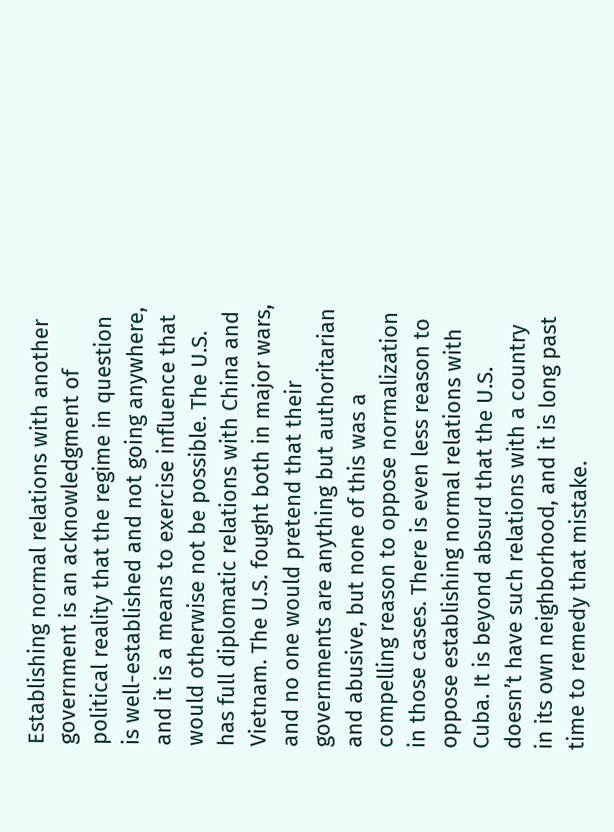Establishing normal relations with another government is an acknowledgment of political reality that the regime in question is well-established and not going anywhere, and it is a means to exercise influence that would otherwise not be possible. The U.S. has full diplomatic relations with China and Vietnam. The U.S. fought both in major wars, and no one would pretend that their governments are anything but authoritarian and abusive, but none of this was a compelling reason to oppose normalization in those cases. There is even less reason to oppose establishing normal relations with Cuba. It is beyond absurd that the U.S. doesn’t have such relations with a country in its own neighborhood, and it is long past time to remedy that mistake.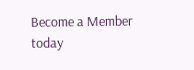Become a Member today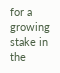for a growing stake in the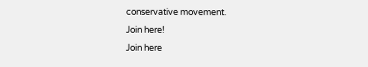conservative movement.
Join here!
Join here